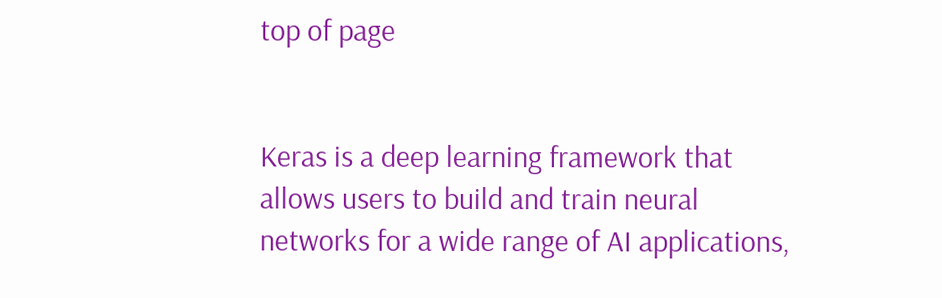top of page


Keras is a deep learning framework that allows users to build and train neural networks for a wide range of AI applications,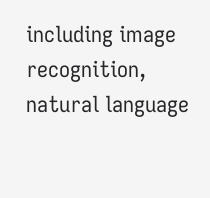including image recognition, natural language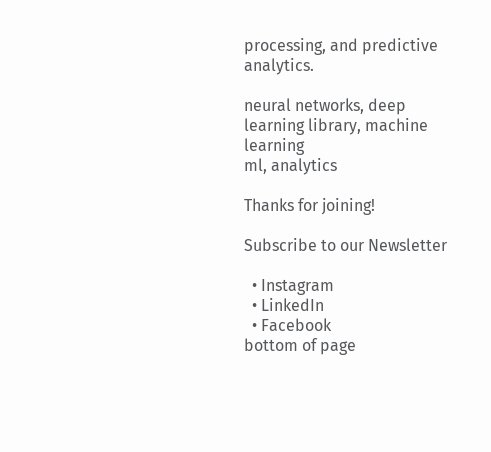processing, and predictive analytics.

neural networks, deep learning library, machine learning
ml, analytics

Thanks for joining!

Subscribe to our Newsletter

  • Instagram
  • LinkedIn
  • Facebook
bottom of page